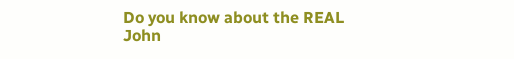Do you know about the REAL John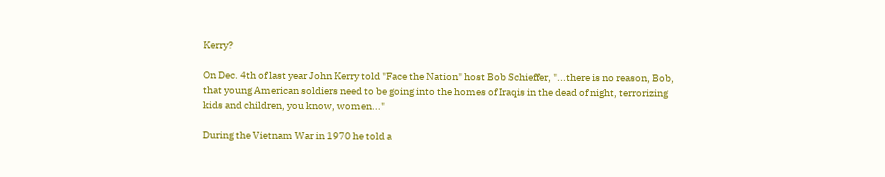Kerry?

On Dec. 4th of last year John Kerry told "Face the Nation" host Bob Schieffer, "...there is no reason, Bob, that young American soldiers need to be going into the homes of Iraqis in the dead of night, terrorizing kids and children, you know, women..."

During the Vietnam War in 1970 he told a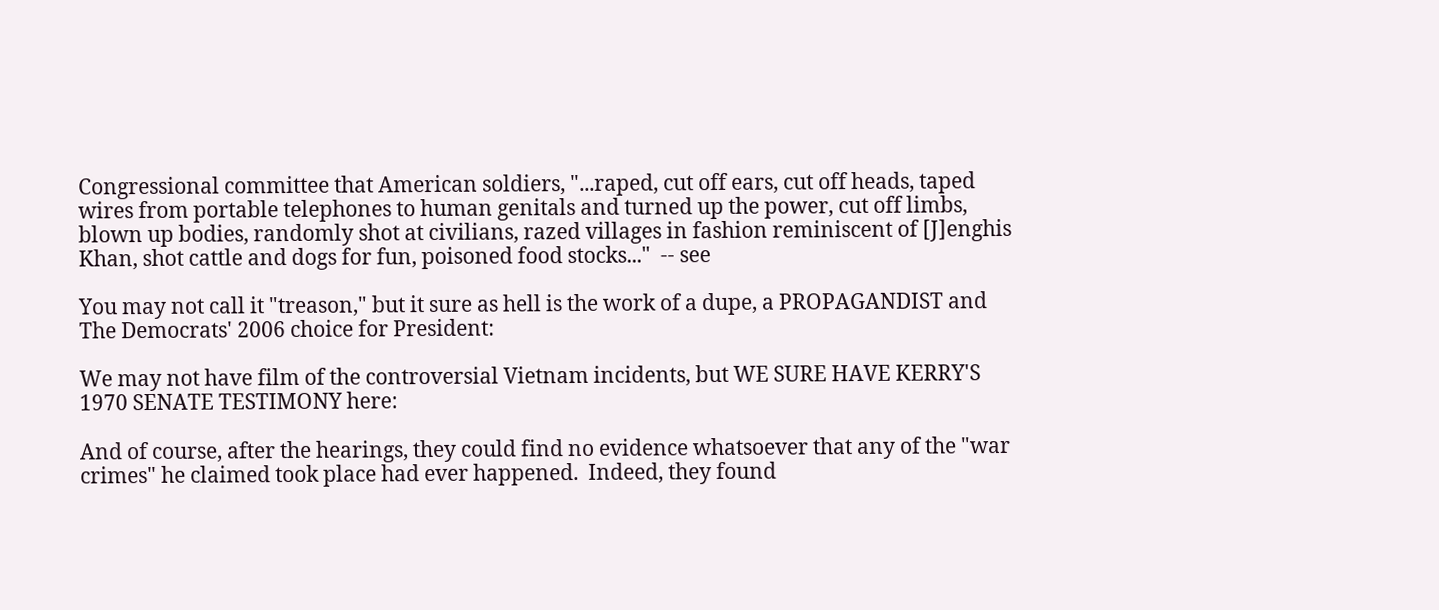Congressional committee that American soldiers, "...raped, cut off ears, cut off heads, taped wires from portable telephones to human genitals and turned up the power, cut off limbs, blown up bodies, randomly shot at civilians, razed villages in fashion reminiscent of [J]enghis Khan, shot cattle and dogs for fun, poisoned food stocks..."  -- see

You may not call it "treason," but it sure as hell is the work of a dupe, a PROPAGANDIST and The Democrats' 2006 choice for President:

We may not have film of the controversial Vietnam incidents, but WE SURE HAVE KERRY'S 1970 SENATE TESTIMONY here:

And of course, after the hearings, they could find no evidence whatsoever that any of the "war crimes" he claimed took place had ever happened.  Indeed, they found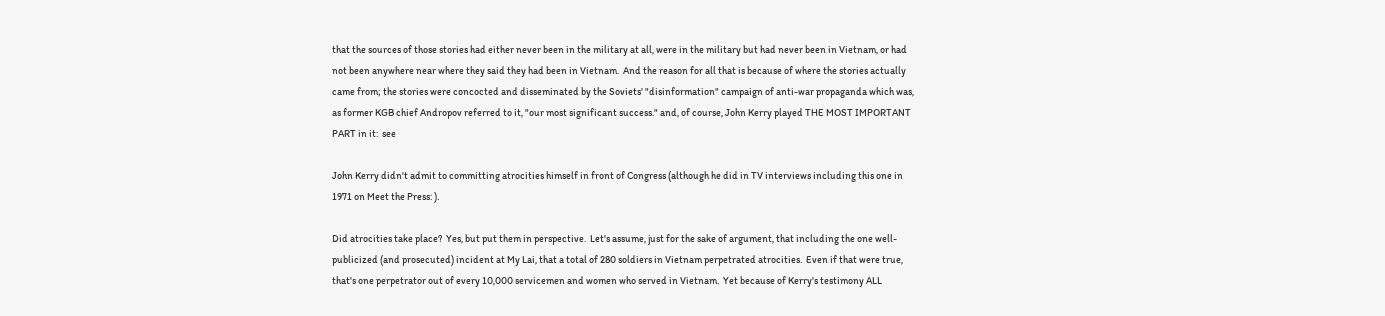that the sources of those stories had either never been in the military at all, were in the military but had never been in Vietnam, or had not been anywhere near where they said they had been in Vietnam.  And the reason for all that is because of where the stories actually came from; the stories were concocted and disseminated by the Soviets' "disinformation" campaign of anti-war propaganda which was, as former KGB chief Andropov referred to it, "our most significant success." and, of course, John Kerry played THE MOST IMPORTANT PART in it:  see

John Kerry didn't admit to committing atrocities himself in front of Congress (although he did in TV interviews including this one in 1971 on Meet the Press: ).

Did atrocities take place?  Yes, but put them in perspective.  Let's assume, just for the sake of argument, that including the one well-publicized (and prosecuted) incident at My Lai, that a total of 280 soldiers in Vietnam perpetrated atrocities.  Even if that were true, that's one perpetrator out of every 10,000 servicemen and women who served in Vietnam.  Yet because of Kerry's testimony ALL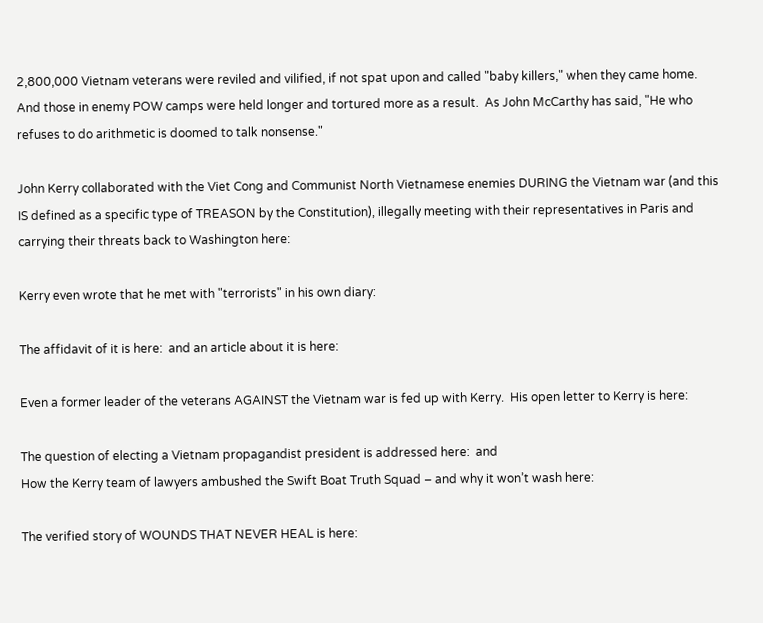2,800,000 Vietnam veterans were reviled and vilified, if not spat upon and called "baby killers," when they came home.  And those in enemy POW camps were held longer and tortured more as a result.  As John McCarthy has said, "He who refuses to do arithmetic is doomed to talk nonsense."

John Kerry collaborated with the Viet Cong and Communist North Vietnamese enemies DURING the Vietnam war (and this IS defined as a specific type of TREASON by the Constitution), illegally meeting with their representatives in Paris and carrying their threats back to Washington here:

Kerry even wrote that he met with "terrorists" in his own diary:

The affidavit of it is here:  and an article about it is here:

Even a former leader of the veterans AGAINST the Vietnam war is fed up with Kerry.  His open letter to Kerry is here:

The question of electing a Vietnam propagandist president is addressed here:  and
How the Kerry team of lawyers ambushed the Swift Boat Truth Squad – and why it won’t wash here:

The verified story of WOUNDS THAT NEVER HEAL is here: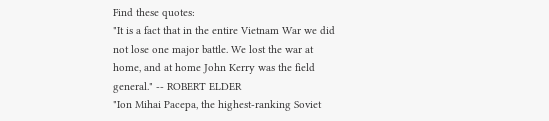Find these quotes:
"It is a fact that in the entire Vietnam War we did not lose one major battle. We lost the war at home, and at home John Kerry was the field general." -- ROBERT ELDER
"Ion Mihai Pacepa, the highest-ranking Soviet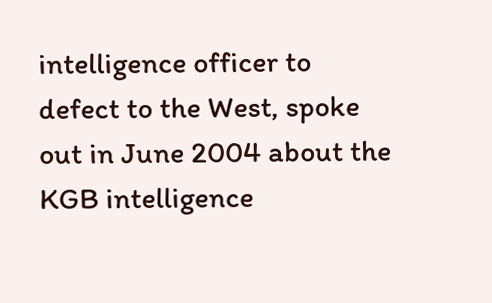intelligence officer to defect to the West, spoke out in June 2004 about the KGB intelligence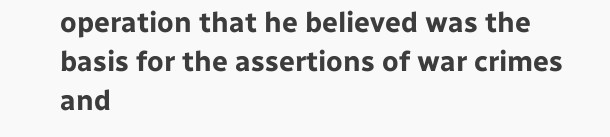operation that he believed was the basis for the assertions of war crimes and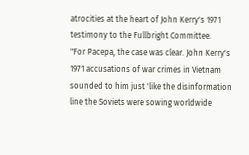atrocities at the heart of John Kerry's 1971 testimony to the Fullbright Committee.
"For Pacepa, the case was clear. John Kerry's 1971 accusations of war crimes in Vietnam sounded to him just 'like the disinformation line the Soviets were sowing worldwide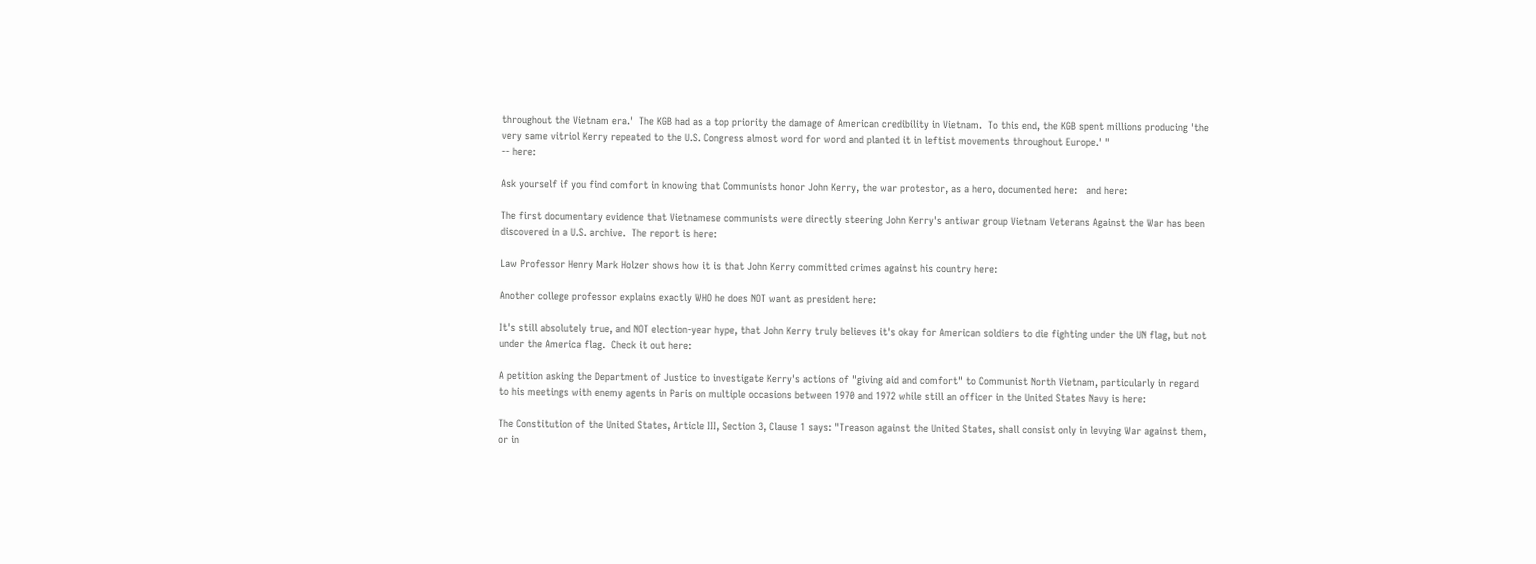throughout the Vietnam era.'  The KGB had as a top priority the damage of American credibility in Vietnam.  To this end, the KGB spent millions producing 'the very same vitriol Kerry repeated to the U.S. Congress almost word for word and planted it in leftist movements throughout Europe.' "
-- here:

Ask yourself if you find comfort in knowing that Communists honor John Kerry, the war protestor, as a hero, documented here:   and here:

The first documentary evidence that Vietnamese communists were directly steering John Kerry's antiwar group Vietnam Veterans Against the War has been discovered in a U.S. archive.  The report is here:

Law Professor Henry Mark Holzer shows how it is that John Kerry committed crimes against his country here:

Another college professor explains exactly WHO he does NOT want as president here:

It's still absolutely true, and NOT election-year hype, that John Kerry truly believes it's okay for American soldiers to die fighting under the UN flag, but not under the America flag.  Check it out here:

A petition asking the Department of Justice to investigate Kerry's actions of "giving aid and comfort" to Communist North Vietnam, particularly in regard to his meetings with enemy agents in Paris on multiple occasions between 1970 and 1972 while still an officer in the United States Navy is here:

The Constitution of the United States, Article III, Section 3, Clause 1 says: "Treason against the United States, shall consist only in levying War against them, or in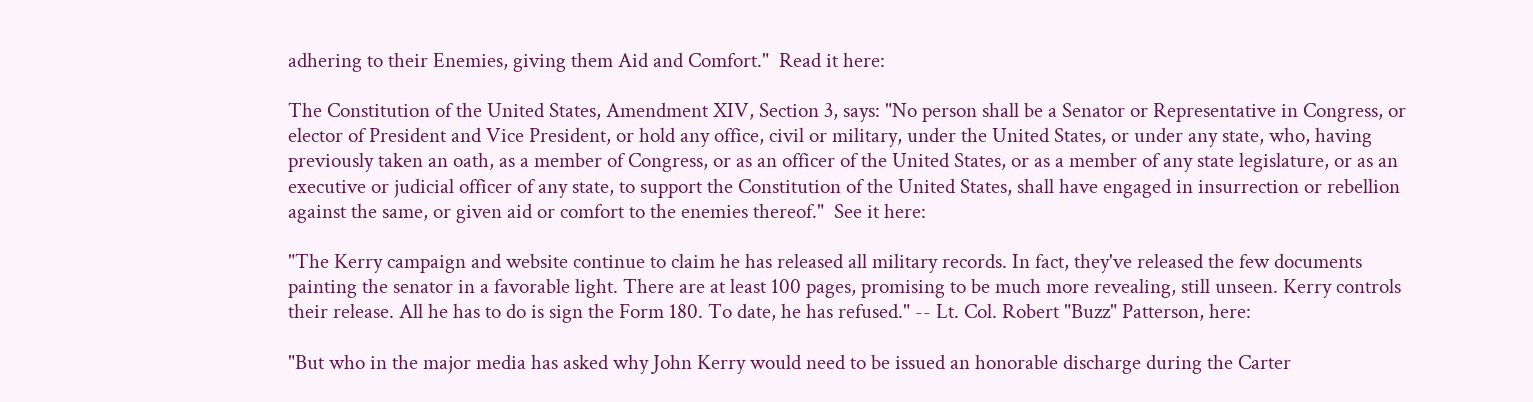adhering to their Enemies, giving them Aid and Comfort."  Read it here:

The Constitution of the United States, Amendment XIV, Section 3, says: "No person shall be a Senator or Representative in Congress, or elector of President and Vice President, or hold any office, civil or military, under the United States, or under any state, who, having previously taken an oath, as a member of Congress, or as an officer of the United States, or as a member of any state legislature, or as an executive or judicial officer of any state, to support the Constitution of the United States, shall have engaged in insurrection or rebellion against the same, or given aid or comfort to the enemies thereof."  See it here:

"The Kerry campaign and website continue to claim he has released all military records. In fact, they've released the few documents painting the senator in a favorable light. There are at least 100 pages, promising to be much more revealing, still unseen. Kerry controls their release. All he has to do is sign the Form 180. To date, he has refused." -- Lt. Col. Robert "Buzz" Patterson, here:

"But who in the major media has asked why John Kerry would need to be issued an honorable discharge during the Carter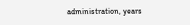administration, years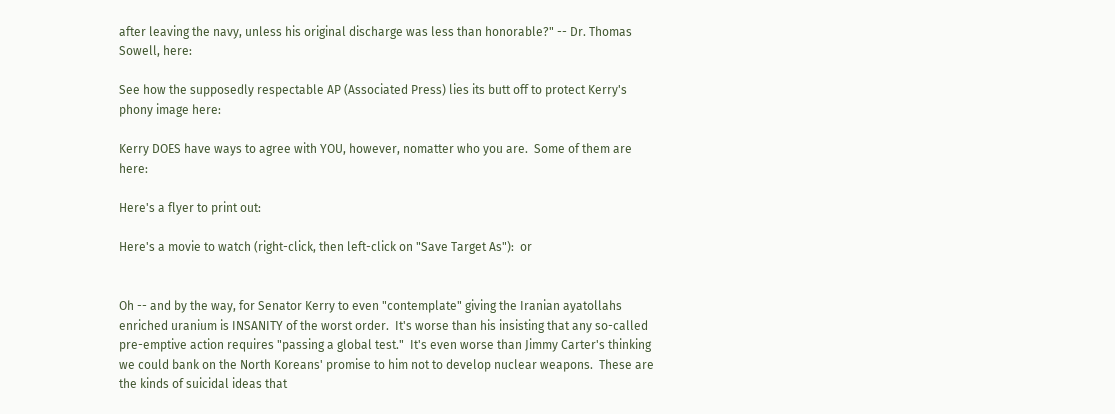after leaving the navy, unless his original discharge was less than honorable?" -- Dr. Thomas Sowell, here:

See how the supposedly respectable AP (Associated Press) lies its butt off to protect Kerry's phony image here:

Kerry DOES have ways to agree with YOU, however, nomatter who you are.  Some of them are here:

Here's a flyer to print out:

Here's a movie to watch (right-click, then left-click on "Save Target As"):  or


Oh -- and by the way, for Senator Kerry to even "contemplate" giving the Iranian ayatollahs enriched uranium is INSANITY of the worst order.  It's worse than his insisting that any so-called pre-emptive action requires "passing a global test."  It's even worse than Jimmy Carter's thinking we could bank on the North Koreans' promise to him not to develop nuclear weapons.  These are the kinds of suicidal ideas that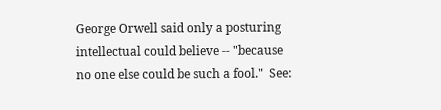George Orwell said only a posturing intellectual could believe -- "because no one else could be such a fool."  See: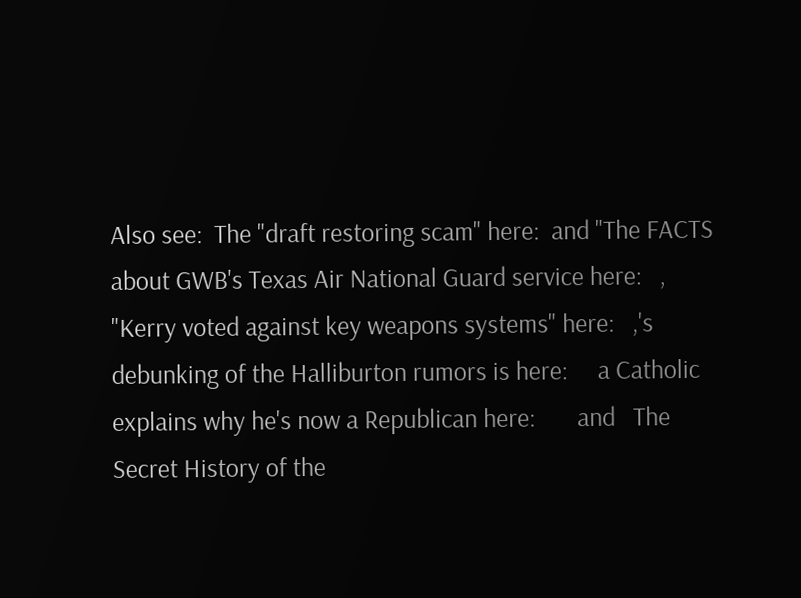Also see:  The "draft restoring scam" here:  and "The FACTS about GWB's Texas Air National Guard service here:   ,   "Kerry voted against key weapons systems" here:   ,'s debunking of the Halliburton rumors is here:     a Catholic explains why he's now a Republican here:       and   The Secret History of the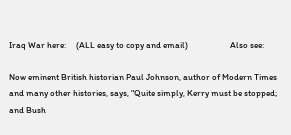Iraq War here:     (ALL easy to copy and email)                     Also see:

Now eminent British historian Paul Johnson, author of Modern Times and many other histories, says, "Quite simply, Kerry must be stopped; and Bush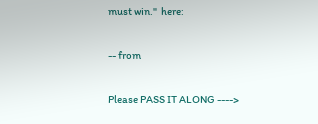must win."  here:

-- from

Please PASS IT ALONG ---->